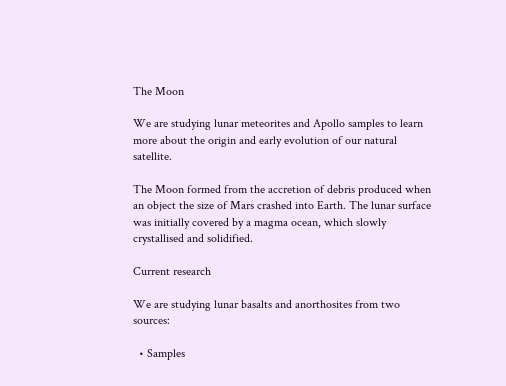The Moon

We are studying lunar meteorites and Apollo samples to learn more about the origin and early evolution of our natural satellite.

The Moon formed from the accretion of debris produced when an object the size of Mars crashed into Earth. The lunar surface was initially covered by a magma ocean, which slowly crystallised and solidified.

Current research

We are studying lunar basalts and anorthosites from two sources:

  • Samples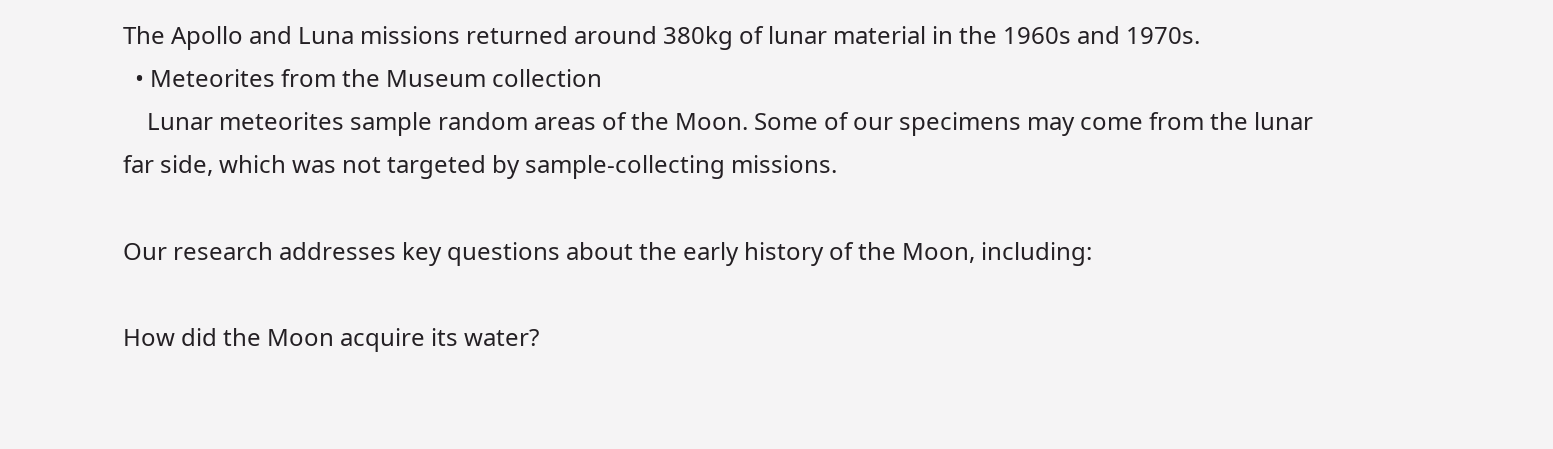The Apollo and Luna missions returned around 380kg of lunar material in the 1960s and 1970s.
  • Meteorites from the Museum collection
    Lunar meteorites sample random areas of the Moon. Some of our specimens may come from the lunar far side, which was not targeted by sample-collecting missions.

Our research addresses key questions about the early history of the Moon, including:

How did the Moon acquire its water?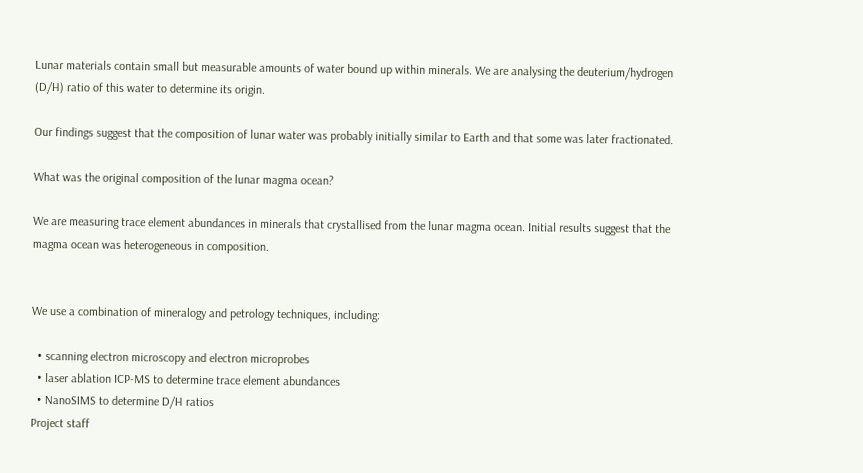Lunar materials contain small but measurable amounts of water bound up within minerals. We are analysing the deuterium/hydrogen (D/H) ratio of this water to determine its origin.

Our findings suggest that the composition of lunar water was probably initially similar to Earth and that some was later fractionated.

What was the original composition of the lunar magma ocean?

We are measuring trace element abundances in minerals that crystallised from the lunar magma ocean. Initial results suggest that the magma ocean was heterogeneous in composition.


We use a combination of mineralogy and petrology techniques, including:

  • scanning electron microscopy and electron microprobes
  • laser ablation ICP-MS to determine trace element abundances
  • NanoSIMS to determine D/H ratios
Project staff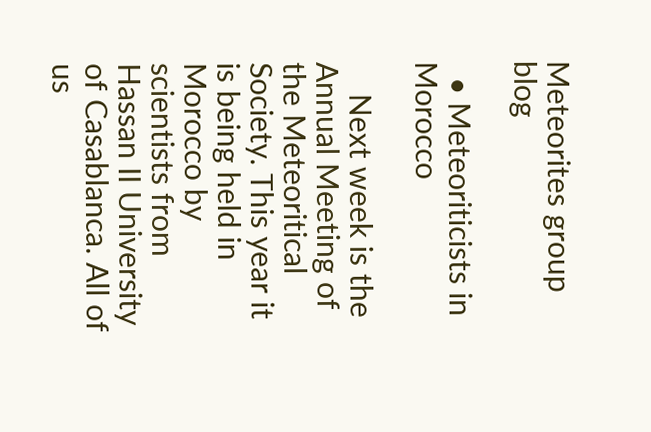Meteorites group blog

  • Meteoriticists in Morocco

    Next week is the Annual Meeting of the Meteoritical Society. This year it is being held in Morocco by scientists from Hassan II University of Casablanca. All of us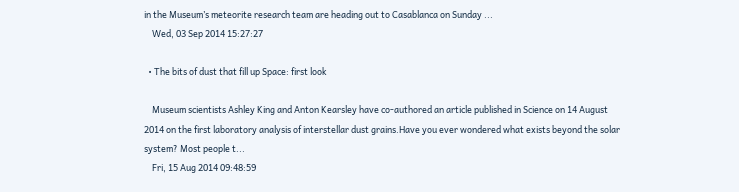in the Museum’s meteorite research team are heading out to Casablanca on Sunday ...
    Wed, 03 Sep 2014 15:27:27

  • The bits of dust that fill up Space: first look

    Museum scientists Ashley King and Anton Kearsley have co-authored an article published in Science on 14 August 2014 on the first laboratory analysis of interstellar dust grains.Have you ever wondered what exists beyond the solar system? Most people t...
    Fri, 15 Aug 2014 09:48:59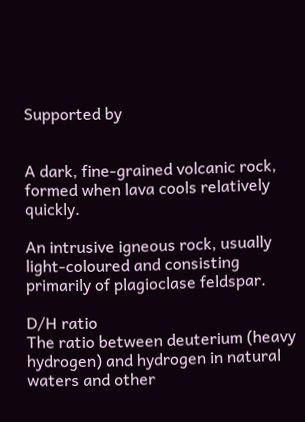Supported by


A dark, fine-grained volcanic rock, formed when lava cools relatively quickly.

An intrusive igneous rock, usually light-coloured and consisting primarily of plagioclase feldspar.

D/H ratio
The ratio between deuterium (heavy hydrogen) and hydrogen in natural waters and other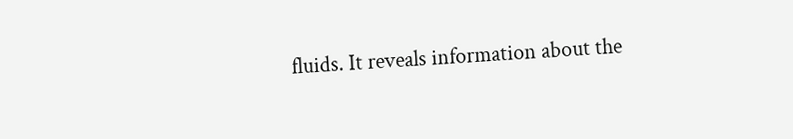fluids. It reveals information about the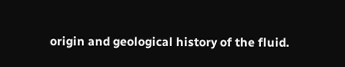origin and geological history of the fluid.